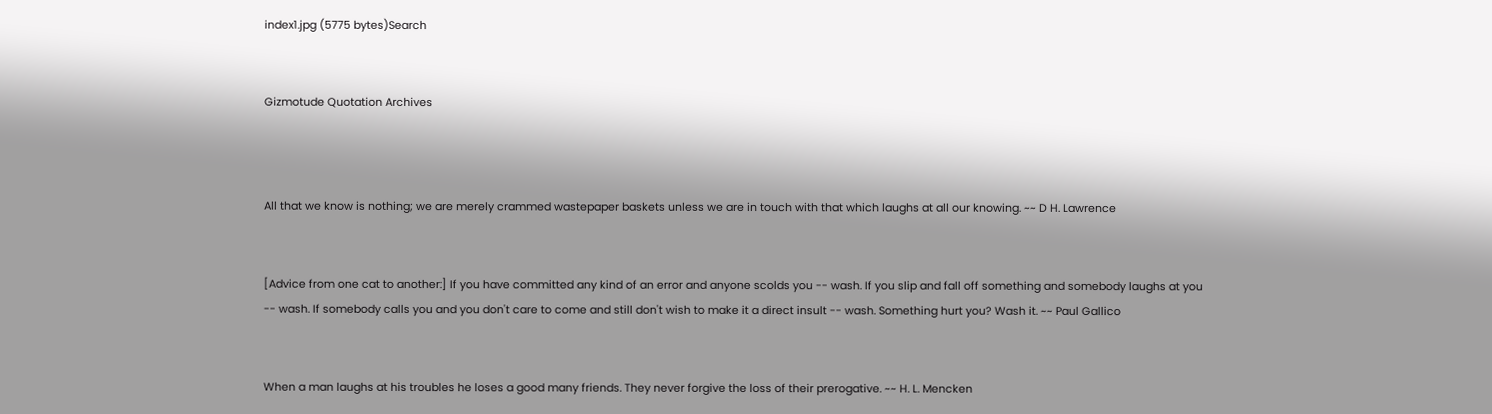index1.jpg (5775 bytes)Search


Gizmotude Quotation Archives



All that we know is nothing; we are merely crammed wastepaper baskets unless we are in touch with that which laughs at all our knowing. ~~ D H. Lawrence


[Advice from one cat to another:] If you have committed any kind of an error and anyone scolds you -- wash. If you slip and fall off something and somebody laughs at you -- wash. If somebody calls you and you don't care to come and still don't wish to make it a direct insult -- wash. Something hurt you? Wash it. ~~ Paul Gallico


When a man laughs at his troubles he loses a good many friends. They never forgive the loss of their prerogative. ~~ H. L. Mencken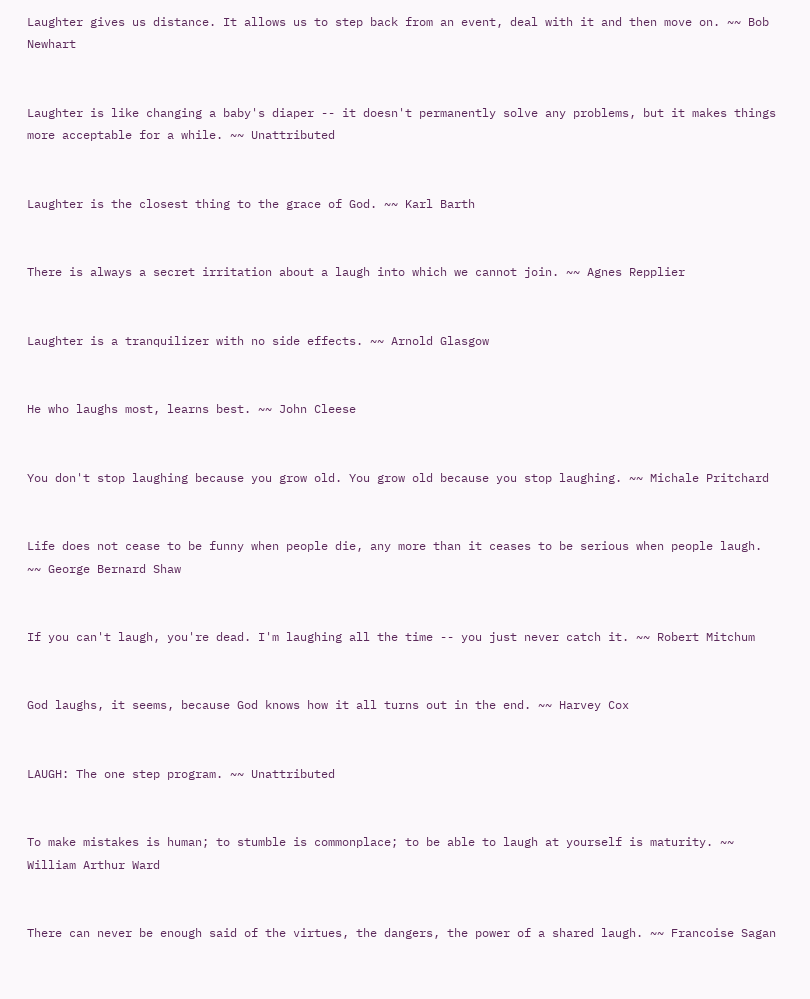Laughter gives us distance. It allows us to step back from an event, deal with it and then move on. ~~ Bob Newhart


Laughter is like changing a baby's diaper -- it doesn't permanently solve any problems, but it makes things more acceptable for a while. ~~ Unattributed


Laughter is the closest thing to the grace of God. ~~ Karl Barth


There is always a secret irritation about a laugh into which we cannot join. ~~ Agnes Repplier


Laughter is a tranquilizer with no side effects. ~~ Arnold Glasgow


He who laughs most, learns best. ~~ John Cleese


You don't stop laughing because you grow old. You grow old because you stop laughing. ~~ Michale Pritchard


Life does not cease to be funny when people die, any more than it ceases to be serious when people laugh. ~~ George Bernard Shaw


If you can't laugh, you're dead. I'm laughing all the time -- you just never catch it. ~~ Robert Mitchum


God laughs, it seems, because God knows how it all turns out in the end. ~~ Harvey Cox


LAUGH: The one step program. ~~ Unattributed


To make mistakes is human; to stumble is commonplace; to be able to laugh at yourself is maturity. ~~ William Arthur Ward


There can never be enough said of the virtues, the dangers, the power of a shared laugh. ~~ Francoise Sagan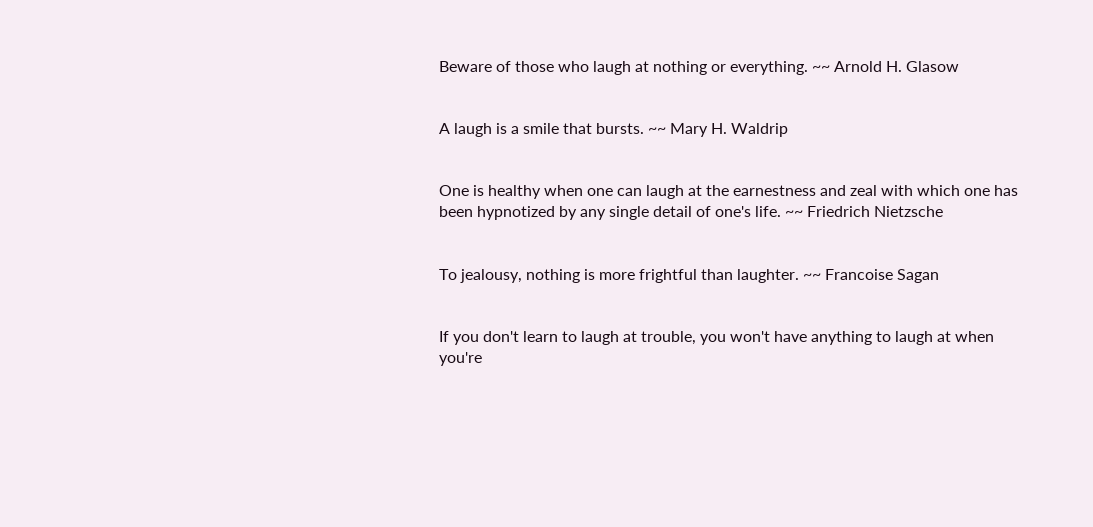Beware of those who laugh at nothing or everything. ~~ Arnold H. Glasow


A laugh is a smile that bursts. ~~ Mary H. Waldrip


One is healthy when one can laugh at the earnestness and zeal with which one has been hypnotized by any single detail of one's life. ~~ Friedrich Nietzsche


To jealousy, nothing is more frightful than laughter. ~~ Francoise Sagan


If you don't learn to laugh at trouble, you won't have anything to laugh at when you're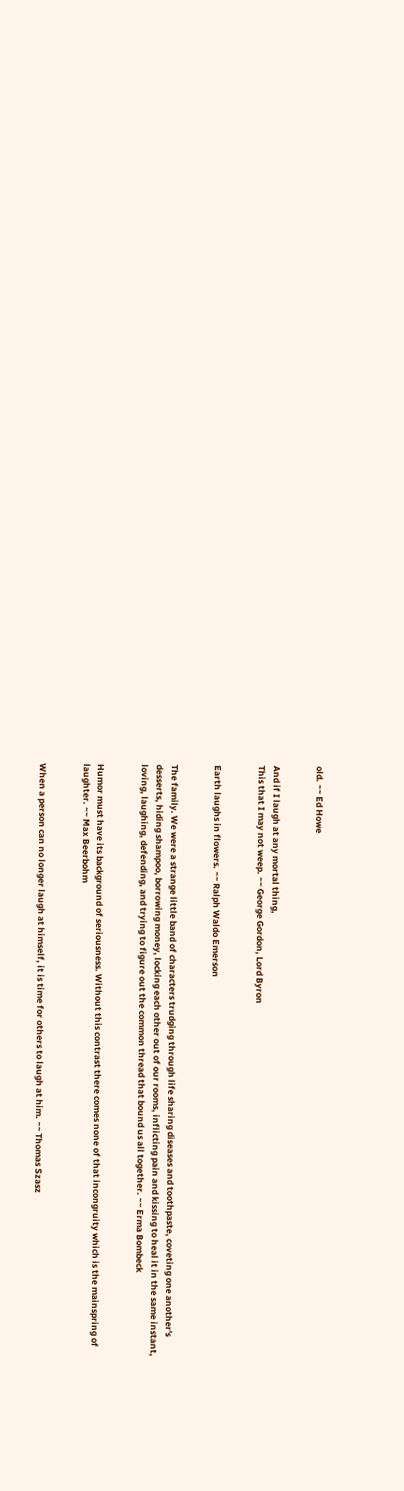old. ~~ Ed Howe


And if I laugh at any mortal thing,
This that I may not weep. ~~ George Gordon, Lord Byron


Earth laughs in flowers. ~~ Ralph Waldo Emerson


The family. We were a strange little band of characters trudging through life sharing diseases and toothpaste, coveting one another's desserts, hiding shampoo, borrowing money, locking each other out of our rooms, inflicting pain and kissing to heal it in the same instant, loving, laughing, defending, and trying to figure out the common thread that bound us all together. ~~ Erma Bombeck


Humor must have its background of seriousness. Without this contrast there comes none of that incongruity which is the mainspring of laughter. ~~ Max Beerbohm


When a person can no longer laugh at himself, it is time for others to laugh at him. ~~ Thomas Szasz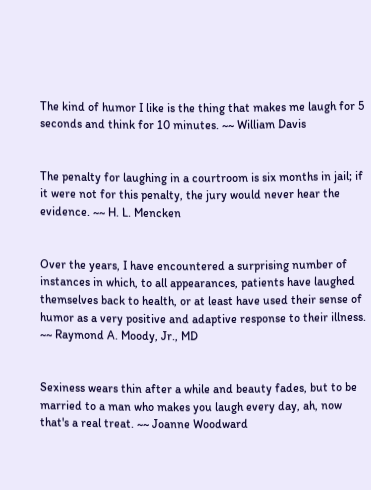The kind of humor I like is the thing that makes me laugh for 5 seconds and think for 10 minutes. ~~ William Davis


The penalty for laughing in a courtroom is six months in jail; if it were not for this penalty, the jury would never hear the evidence. ~~ H. L. Mencken


Over the years, I have encountered a surprising number of instances in which, to all appearances, patients have laughed themselves back to health, or at least have used their sense of humor as a very positive and adaptive response to their illness. ~~ Raymond A. Moody, Jr., MD


Sexiness wears thin after a while and beauty fades, but to be married to a man who makes you laugh every day, ah, now that's a real treat. ~~ Joanne Woodward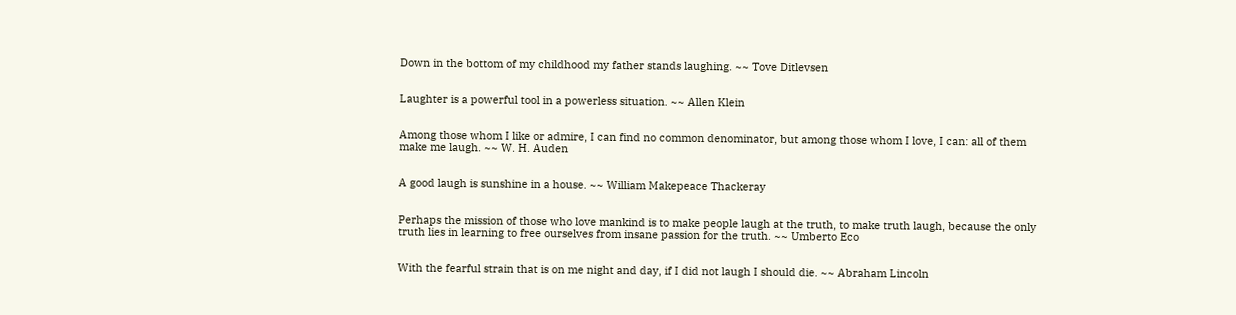Down in the bottom of my childhood my father stands laughing. ~~ Tove Ditlevsen


Laughter is a powerful tool in a powerless situation. ~~ Allen Klein


Among those whom I like or admire, I can find no common denominator, but among those whom I love, I can: all of them make me laugh. ~~ W. H. Auden


A good laugh is sunshine in a house. ~~ William Makepeace Thackeray


Perhaps the mission of those who love mankind is to make people laugh at the truth, to make truth laugh, because the only truth lies in learning to free ourselves from insane passion for the truth. ~~ Umberto Eco


With the fearful strain that is on me night and day, if I did not laugh I should die. ~~ Abraham Lincoln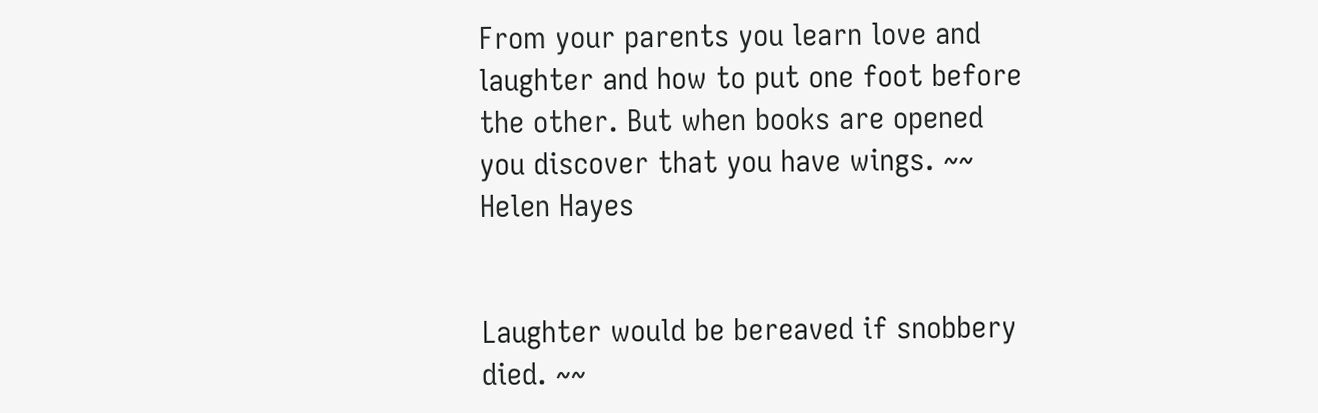From your parents you learn love and laughter and how to put one foot before the other. But when books are opened you discover that you have wings. ~~ Helen Hayes


Laughter would be bereaved if snobbery died. ~~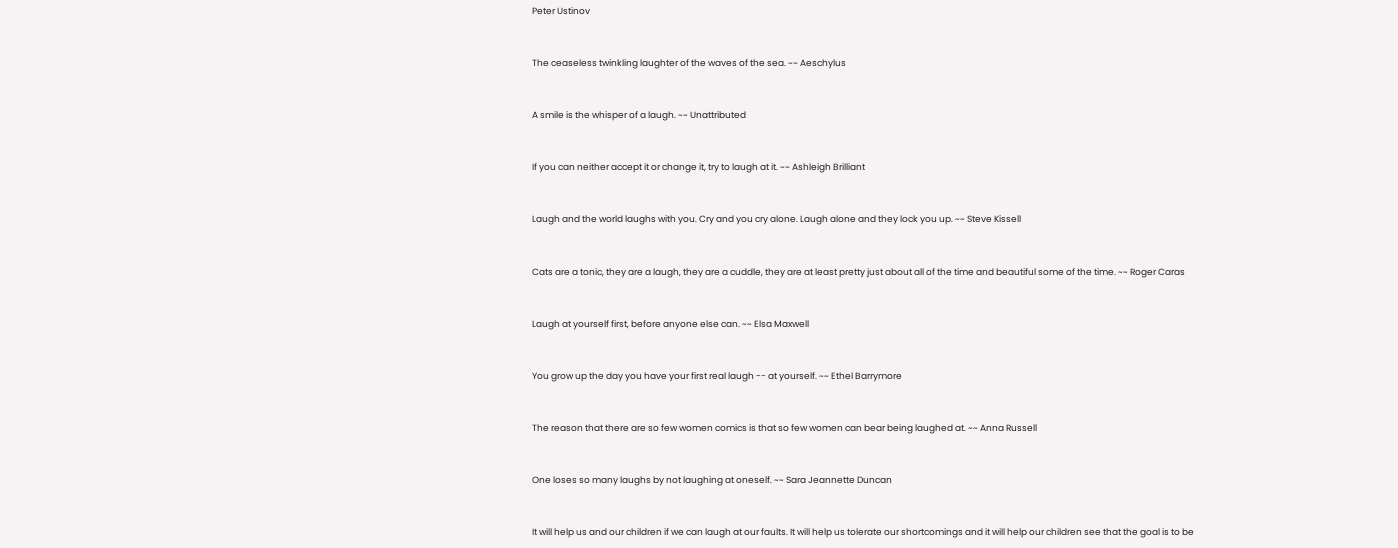Peter Ustinov


The ceaseless twinkling laughter of the waves of the sea. ~~ Aeschylus


A smile is the whisper of a laugh. ~~ Unattributed


If you can neither accept it or change it, try to laugh at it. ~~ Ashleigh Brilliant


Laugh and the world laughs with you. Cry and you cry alone. Laugh alone and they lock you up. ~~ Steve Kissell


Cats are a tonic, they are a laugh, they are a cuddle, they are at least pretty just about all of the time and beautiful some of the time. ~~ Roger Caras


Laugh at yourself first, before anyone else can. ~~ Elsa Maxwell


You grow up the day you have your first real laugh -- at yourself. ~~ Ethel Barrymore


The reason that there are so few women comics is that so few women can bear being laughed at. ~~ Anna Russell


One loses so many laughs by not laughing at oneself. ~~ Sara Jeannette Duncan


It will help us and our children if we can laugh at our faults. It will help us tolerate our shortcomings and it will help our children see that the goal is to be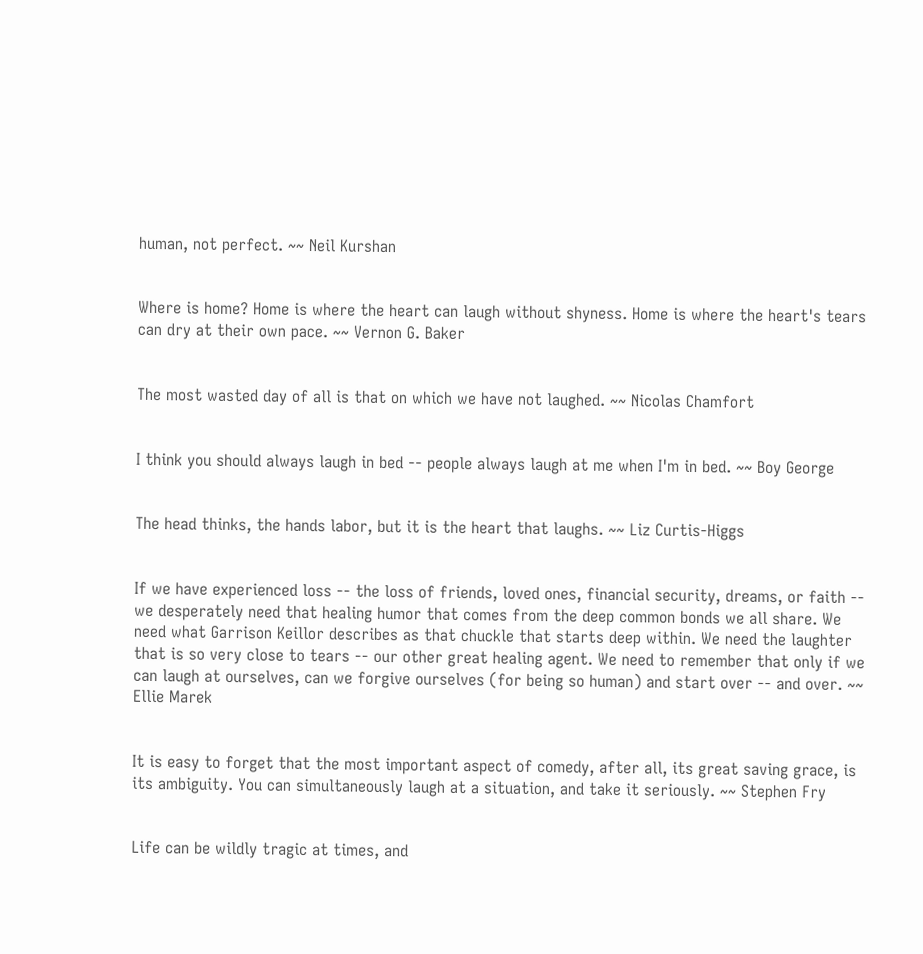human, not perfect. ~~ Neil Kurshan


Where is home? Home is where the heart can laugh without shyness. Home is where the heart's tears can dry at their own pace. ~~ Vernon G. Baker


The most wasted day of all is that on which we have not laughed. ~~ Nicolas Chamfort


I think you should always laugh in bed -- people always laugh at me when I'm in bed. ~~ Boy George


The head thinks, the hands labor, but it is the heart that laughs. ~~ Liz Curtis-Higgs


If we have experienced loss -- the loss of friends, loved ones, financial security, dreams, or faith -- we desperately need that healing humor that comes from the deep common bonds we all share. We need what Garrison Keillor describes as that chuckle that starts deep within. We need the laughter that is so very close to tears -- our other great healing agent. We need to remember that only if we can laugh at ourselves, can we forgive ourselves (for being so human) and start over -- and over. ~~ Ellie Marek


It is easy to forget that the most important aspect of comedy, after all, its great saving grace, is its ambiguity. You can simultaneously laugh at a situation, and take it seriously. ~~ Stephen Fry


Life can be wildly tragic at times, and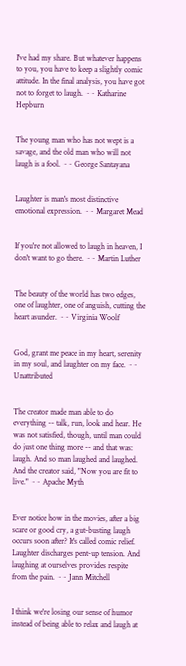I've had my share. But whatever happens to you, you have to keep a slightly comic attitude. In the final analysis, you have got not to forget to laugh. ~~ Katharine Hepburn


The young man who has not wept is a savage, and the old man who will not laugh is a fool. ~~ George Santayana


Laughter is man's most distinctive emotional expression. ~~ Margaret Mead


If you're not allowed to laugh in heaven, I don't want to go there. ~~ Martin Luther


The beauty of the world has two edges, one of laughter, one of anguish, cutting the heart asunder. ~~ Virginia Woolf


God, grant me peace in my heart, serenity in my soul, and laughter on my face. ~~ Unattributed


The creator made man able to do everything -- talk, run, look and hear. He was not satisfied, though, until man could do just one thing more -- and that was: laugh. And so man laughed and laughed. And the creator said, "Now you are fit to live." ~~ Apache Myth


Ever notice how in the movies, after a big scare or good cry, a gut-busting laugh occurs soon after? It's called comic relief. Laughter discharges pent-up tension. And laughing at ourselves provides respite from the pain. ~~ Jann Mitchell


I think we're losing our sense of humor instead of being able to relax and laugh at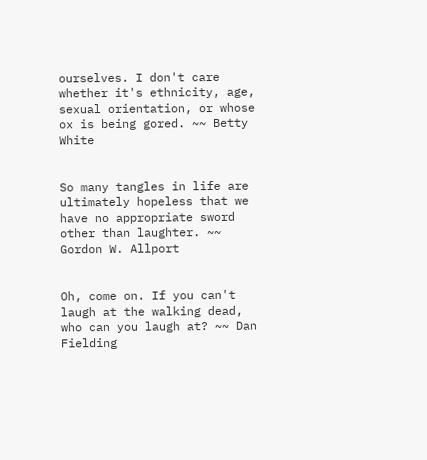ourselves. I don't care whether it's ethnicity, age, sexual orientation, or whose ox is being gored. ~~ Betty White


So many tangles in life are ultimately hopeless that we have no appropriate sword other than laughter. ~~ Gordon W. Allport


Oh, come on. If you can't laugh at the walking dead, who can you laugh at? ~~ Dan Fielding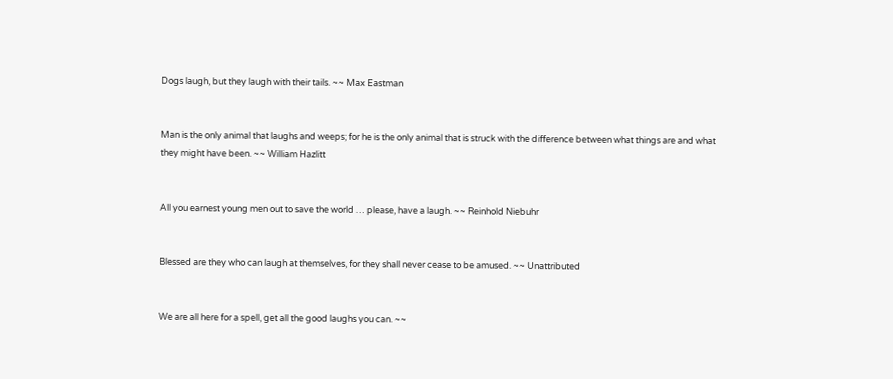Dogs laugh, but they laugh with their tails. ~~ Max Eastman


Man is the only animal that laughs and weeps; for he is the only animal that is struck with the difference between what things are and what they might have been. ~~ William Hazlitt


All you earnest young men out to save the world … please, have a laugh. ~~ Reinhold Niebuhr


Blessed are they who can laugh at themselves, for they shall never cease to be amused. ~~ Unattributed


We are all here for a spell, get all the good laughs you can. ~~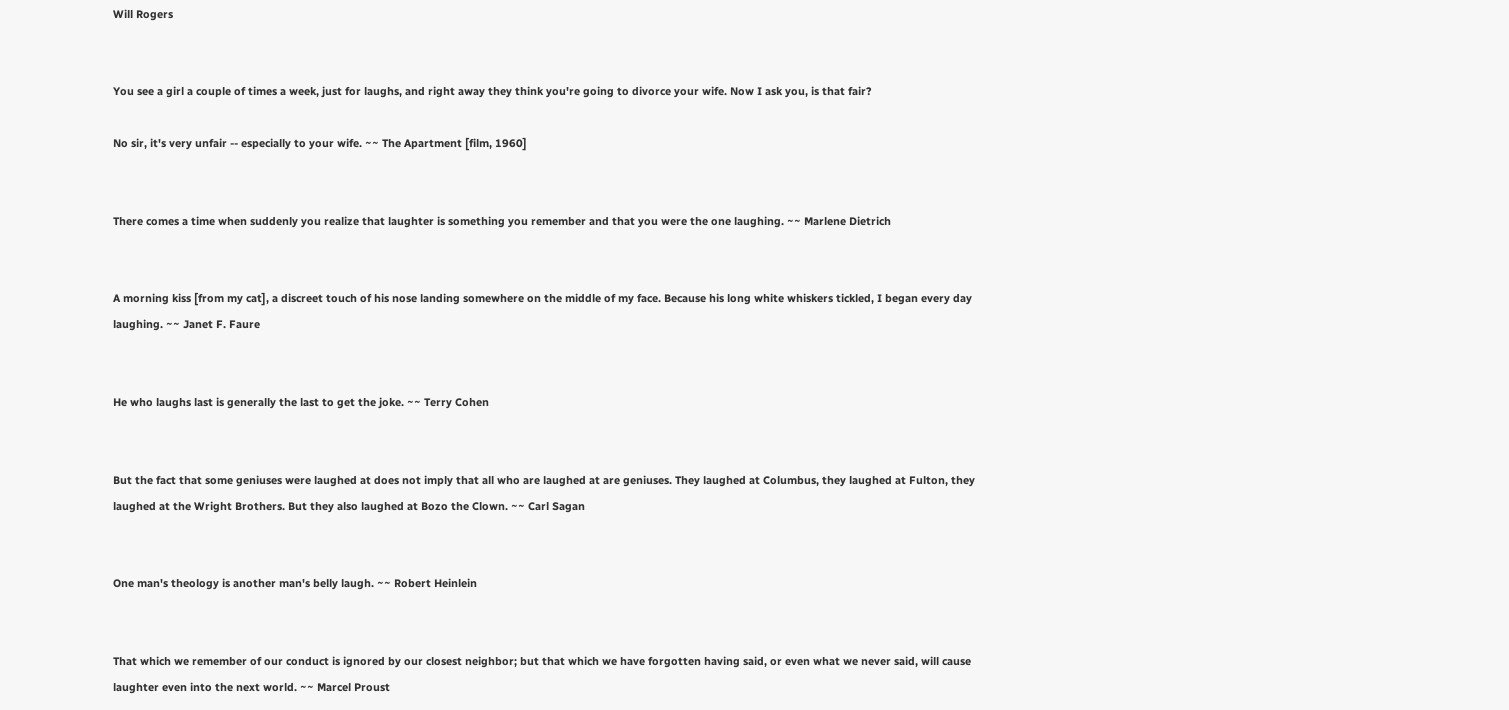Will Rogers


You see a girl a couple of times a week, just for laughs, and right away they think you're going to divorce your wife. Now I ask you, is that fair?

No sir, it's very unfair -- especially to your wife. ~~ The Apartment [film, 1960]


There comes a time when suddenly you realize that laughter is something you remember and that you were the one laughing. ~~ Marlene Dietrich


A morning kiss [from my cat], a discreet touch of his nose landing somewhere on the middle of my face. Because his long white whiskers tickled, I began every day laughing. ~~ Janet F. Faure


He who laughs last is generally the last to get the joke. ~~ Terry Cohen


But the fact that some geniuses were laughed at does not imply that all who are laughed at are geniuses. They laughed at Columbus, they laughed at Fulton, they laughed at the Wright Brothers. But they also laughed at Bozo the Clown. ~~ Carl Sagan


One man's theology is another man's belly laugh. ~~ Robert Heinlein


That which we remember of our conduct is ignored by our closest neighbor; but that which we have forgotten having said, or even what we never said, will cause laughter even into the next world. ~~ Marcel Proust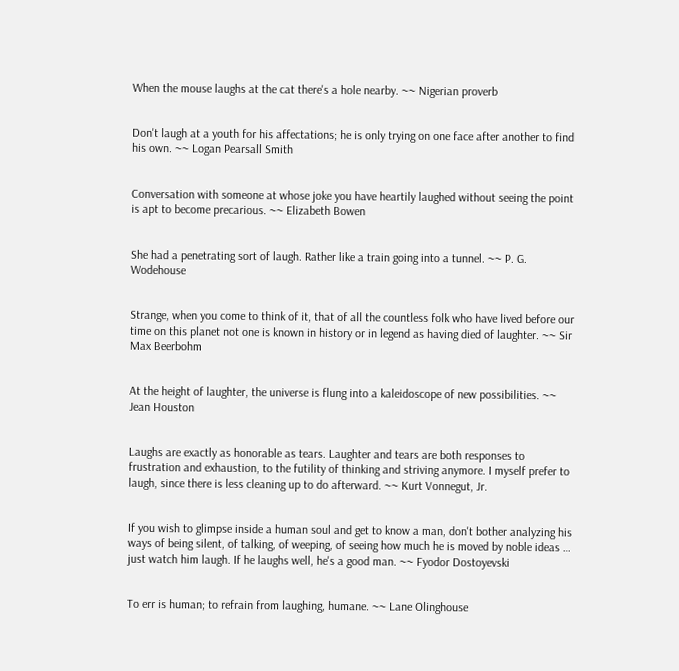When the mouse laughs at the cat there's a hole nearby. ~~ Nigerian proverb


Don't laugh at a youth for his affectations; he is only trying on one face after another to find his own. ~~ Logan Pearsall Smith


Conversation with someone at whose joke you have heartily laughed without seeing the point is apt to become precarious. ~~ Elizabeth Bowen


She had a penetrating sort of laugh. Rather like a train going into a tunnel. ~~ P. G. Wodehouse


Strange, when you come to think of it, that of all the countless folk who have lived before our time on this planet not one is known in history or in legend as having died of laughter. ~~ Sir Max Beerbohm


At the height of laughter, the universe is flung into a kaleidoscope of new possibilities. ~~ Jean Houston


Laughs are exactly as honorable as tears. Laughter and tears are both responses to frustration and exhaustion, to the futility of thinking and striving anymore. I myself prefer to laugh, since there is less cleaning up to do afterward. ~~ Kurt Vonnegut, Jr.


If you wish to glimpse inside a human soul and get to know a man, don't bother analyzing his ways of being silent, of talking, of weeping, of seeing how much he is moved by noble ideas … just watch him laugh. If he laughs well, he's a good man. ~~ Fyodor Dostoyevski


To err is human; to refrain from laughing, humane. ~~ Lane Olinghouse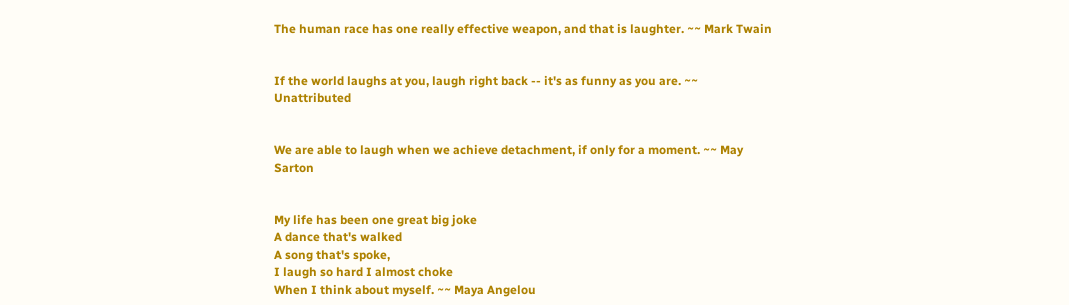The human race has one really effective weapon, and that is laughter. ~~ Mark Twain


If the world laughs at you, laugh right back -- it's as funny as you are. ~~ Unattributed


We are able to laugh when we achieve detachment, if only for a moment. ~~ May Sarton


My life has been one great big joke
A dance that's walked
A song that's spoke,
I laugh so hard I almost choke
When I think about myself. ~~ Maya Angelou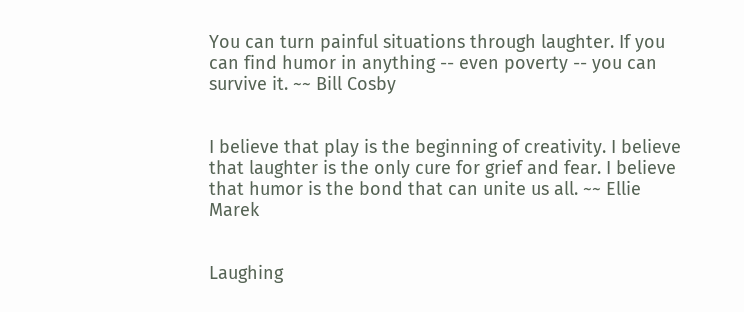You can turn painful situations through laughter. If you can find humor in anything -- even poverty -- you can survive it. ~~ Bill Cosby


I believe that play is the beginning of creativity. I believe that laughter is the only cure for grief and fear. I believe that humor is the bond that can unite us all. ~~ Ellie Marek


Laughing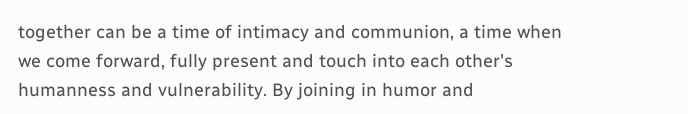together can be a time of intimacy and communion, a time when we come forward, fully present and touch into each other's humanness and vulnerability. By joining in humor and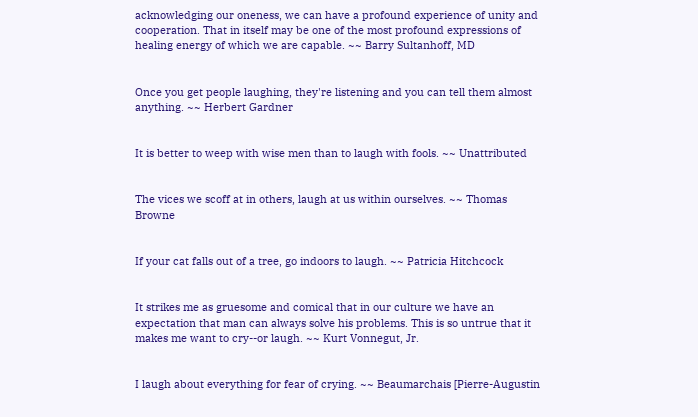acknowledging our oneness, we can have a profound experience of unity and cooperation. That in itself may be one of the most profound expressions of healing energy of which we are capable. ~~ Barry Sultanhoff, MD


Once you get people laughing, they're listening and you can tell them almost anything. ~~ Herbert Gardner


It is better to weep with wise men than to laugh with fools. ~~ Unattributed


The vices we scoff at in others, laugh at us within ourselves. ~~ Thomas Browne


If your cat falls out of a tree, go indoors to laugh. ~~ Patricia Hitchcock


It strikes me as gruesome and comical that in our culture we have an expectation that man can always solve his problems. This is so untrue that it makes me want to cry--or laugh. ~~ Kurt Vonnegut, Jr.


I laugh about everything for fear of crying. ~~ Beaumarchais [Pierre-Augustin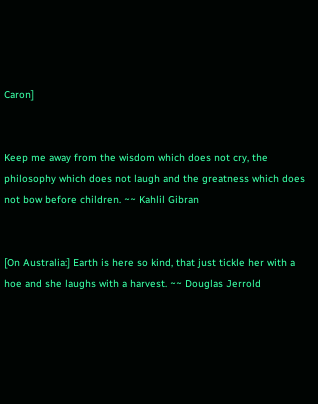Caron]


Keep me away from the wisdom which does not cry, the philosophy which does not laugh and the greatness which does not bow before children. ~~ Kahlil Gibran


[On Australia:] Earth is here so kind, that just tickle her with a hoe and she laughs with a harvest. ~~ Douglas Jerrold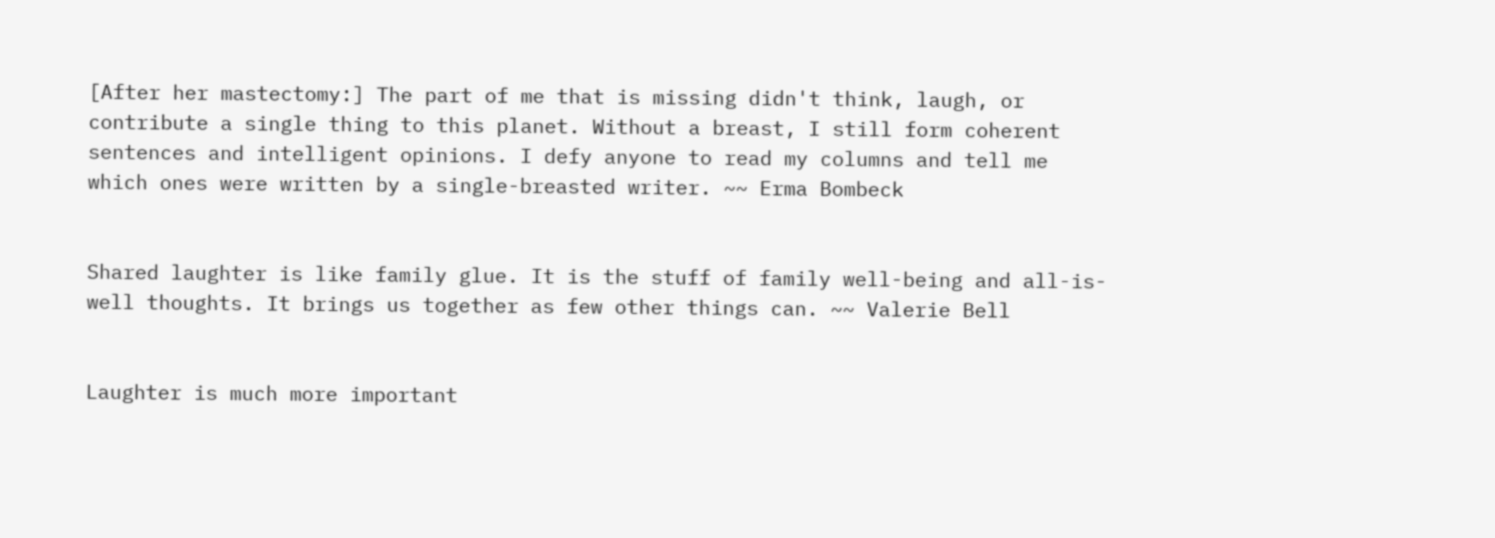[After her mastectomy:] The part of me that is missing didn't think, laugh, or contribute a single thing to this planet. Without a breast, I still form coherent sentences and intelligent opinions. I defy anyone to read my columns and tell me which ones were written by a single-breasted writer. ~~ Erma Bombeck


Shared laughter is like family glue. It is the stuff of family well-being and all-is-well thoughts. It brings us together as few other things can. ~~ Valerie Bell


Laughter is much more important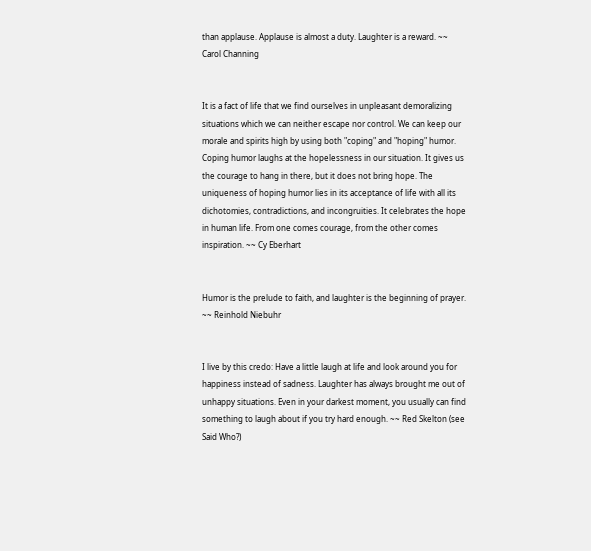than applause. Applause is almost a duty. Laughter is a reward. ~~ Carol Channing


It is a fact of life that we find ourselves in unpleasant demoralizing situations which we can neither escape nor control. We can keep our morale and spirits high by using both "coping" and "hoping" humor. Coping humor laughs at the hopelessness in our situation. It gives us the courage to hang in there, but it does not bring hope. The uniqueness of hoping humor lies in its acceptance of life with all its dichotomies, contradictions, and incongruities. It celebrates the hope in human life. From one comes courage, from the other comes inspiration. ~~ Cy Eberhart


Humor is the prelude to faith, and laughter is the beginning of prayer. ~~ Reinhold Niebuhr


I live by this credo: Have a little laugh at life and look around you for happiness instead of sadness. Laughter has always brought me out of unhappy situations. Even in your darkest moment, you usually can find something to laugh about if you try hard enough. ~~ Red Skelton (see Said Who?)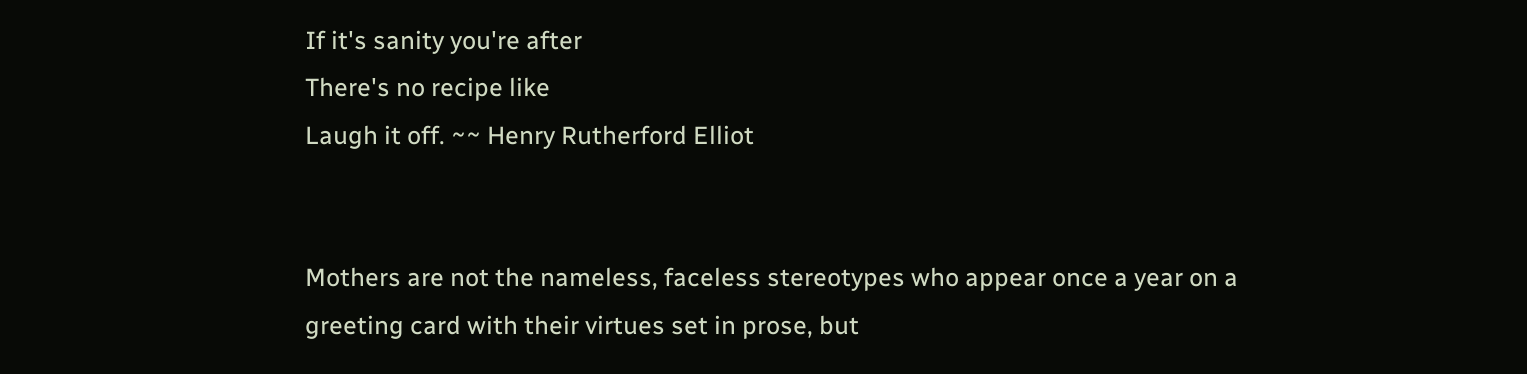If it's sanity you're after
There's no recipe like
Laugh it off. ~~ Henry Rutherford Elliot


Mothers are not the nameless, faceless stereotypes who appear once a year on a greeting card with their virtues set in prose, but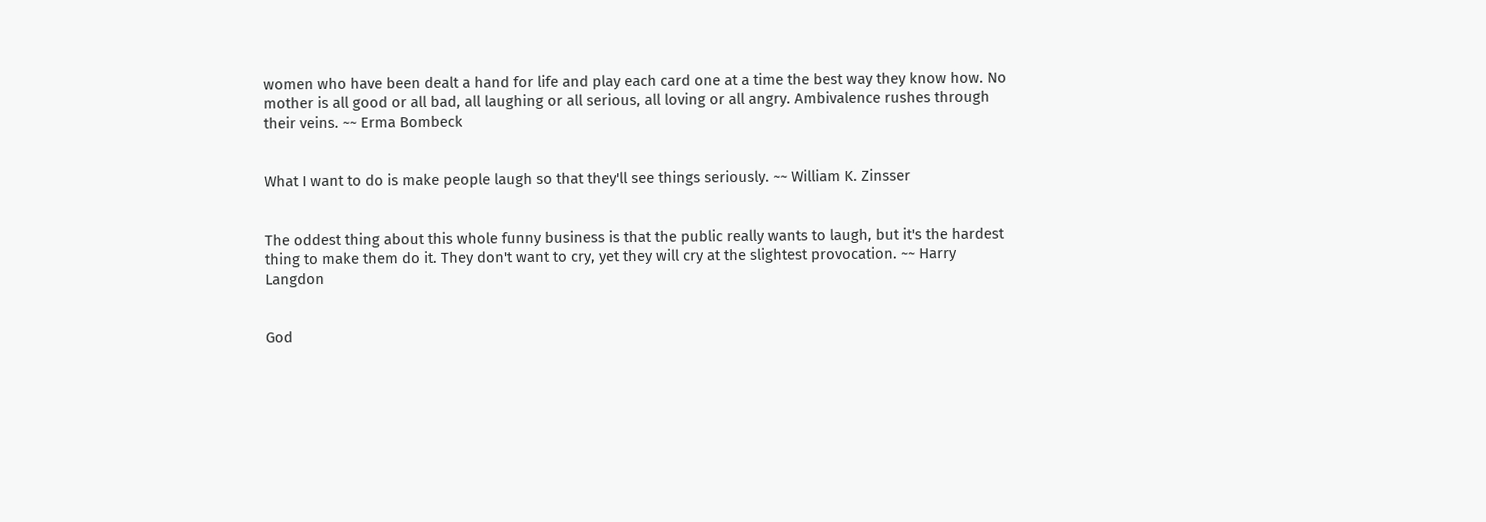women who have been dealt a hand for life and play each card one at a time the best way they know how. No mother is all good or all bad, all laughing or all serious, all loving or all angry. Ambivalence rushes through their veins. ~~ Erma Bombeck


What I want to do is make people laugh so that they'll see things seriously. ~~ William K. Zinsser


The oddest thing about this whole funny business is that the public really wants to laugh, but it's the hardest thing to make them do it. They don't want to cry, yet they will cry at the slightest provocation. ~~ Harry Langdon


God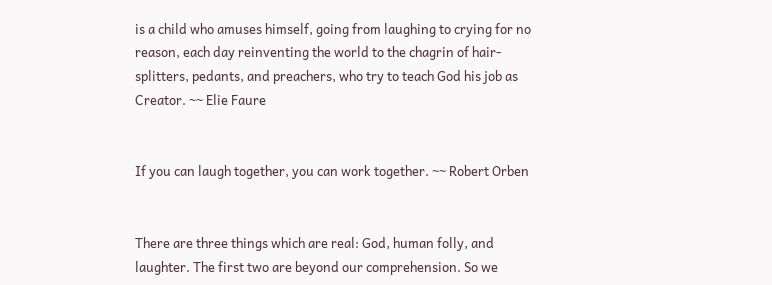is a child who amuses himself, going from laughing to crying for no reason, each day reinventing the world to the chagrin of hair-splitters, pedants, and preachers, who try to teach God his job as Creator. ~~ Elie Faure


If you can laugh together, you can work together. ~~ Robert Orben


There are three things which are real: God, human folly, and laughter. The first two are beyond our comprehension. So we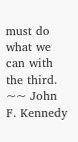must do what we can with the third. ~~ John F. Kennedy